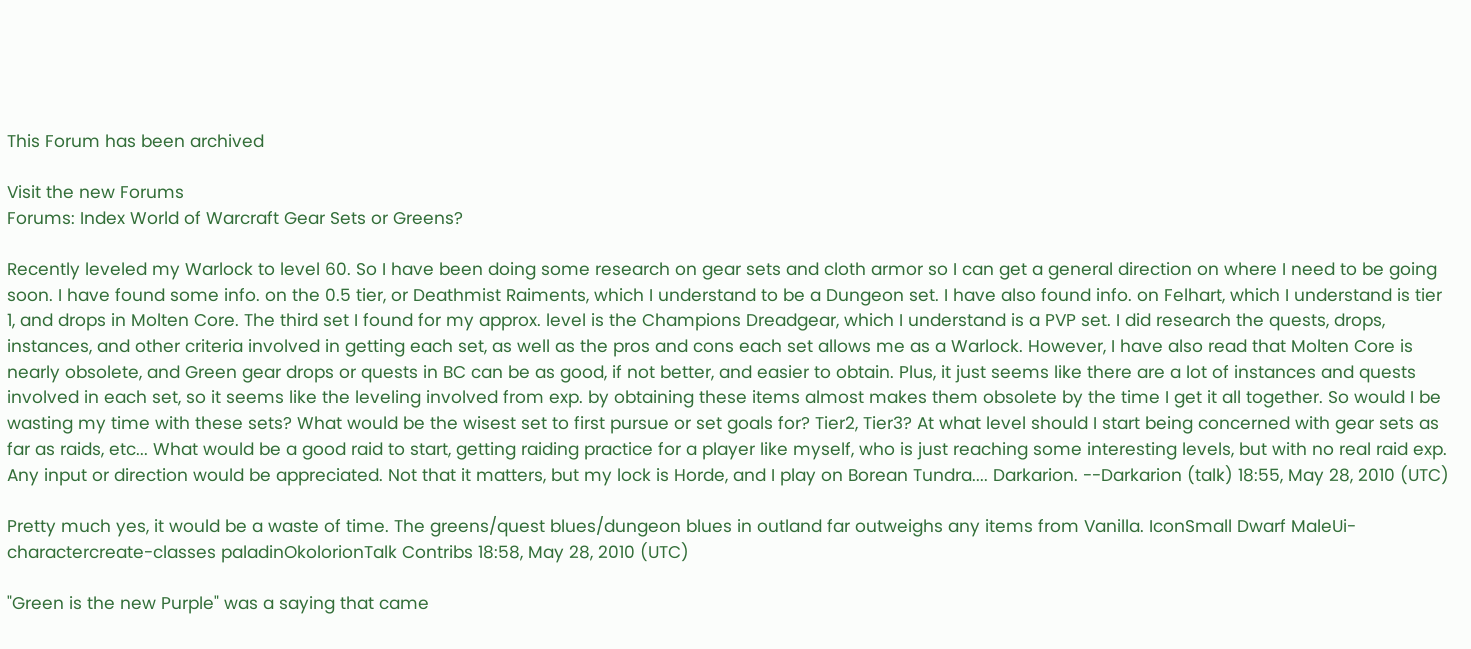This Forum has been archived

Visit the new Forums
Forums: Index World of Warcraft Gear Sets or Greens?

Recently leveled my Warlock to level 60. So I have been doing some research on gear sets and cloth armor so I can get a general direction on where I need to be going soon. I have found some info. on the 0.5 tier, or Deathmist Raiments, which I understand to be a Dungeon set. I have also found info. on Felhart, which I understand is tier 1, and drops in Molten Core. The third set I found for my approx. level is the Champions Dreadgear, which I understand is a PVP set. I did research the quests, drops, instances, and other criteria involved in getting each set, as well as the pros and cons each set allows me as a Warlock. However, I have also read that Molten Core is nearly obsolete, and Green gear drops or quests in BC can be as good, if not better, and easier to obtain. Plus, it just seems like there are a lot of instances and quests involved in each set, so it seems like the leveling involved from exp. by obtaining these items almost makes them obsolete by the time I get it all together. So would I be wasting my time with these sets? What would be the wisest set to first pursue or set goals for? Tier2, Tier3? At what level should I start being concerned with gear sets as far as raids, etc... What would be a good raid to start, getting raiding practice for a player like myself, who is just reaching some interesting levels, but with no real raid exp. Any input or direction would be appreciated. Not that it matters, but my lock is Horde, and I play on Borean Tundra.... Darkarion. --Darkarion (talk) 18:55, May 28, 2010 (UTC)

Pretty much yes, it would be a waste of time. The greens/quest blues/dungeon blues in outland far outweighs any items from Vanilla. IconSmall Dwarf MaleUi-charactercreate-classes paladinOkolorionTalk Contribs 18:58, May 28, 2010 (UTC)

"Green is the new Purple" was a saying that came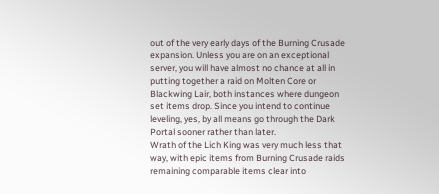out of the very early days of the Burning Crusade expansion. Unless you are on an exceptional server, you will have almost no chance at all in putting together a raid on Molten Core or Blackwing Lair, both instances where dungeon set items drop. Since you intend to continue leveling, yes, by all means go through the Dark Portal sooner rather than later.
Wrath of the Lich King was very much less that way, with epic items from Burning Crusade raids remaining comparable items clear into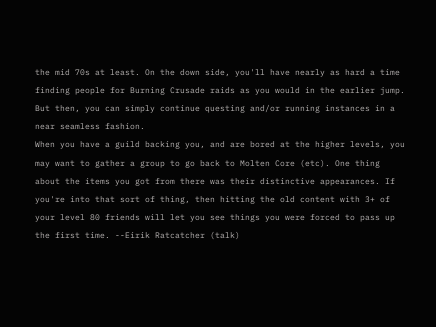the mid 70s at least. On the down side, you'll have nearly as hard a time finding people for Burning Crusade raids as you would in the earlier jump. But then, you can simply continue questing and/or running instances in a near seamless fashion.
When you have a guild backing you, and are bored at the higher levels, you may want to gather a group to go back to Molten Core (etc). One thing about the items you got from there was their distinctive appearances. If you're into that sort of thing, then hitting the old content with 3+ of your level 80 friends will let you see things you were forced to pass up the first time. --Eirik Ratcatcher (talk)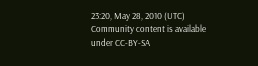23:20, May 28, 2010 (UTC)
Community content is available under CC-BY-SA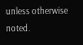unless otherwise noted.